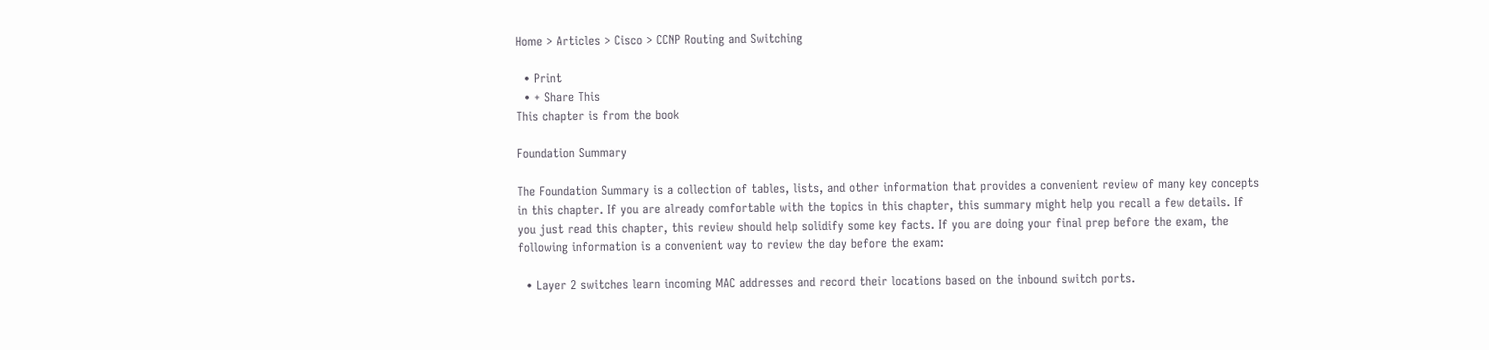Home > Articles > Cisco > CCNP Routing and Switching

  • Print
  • + Share This
This chapter is from the book

Foundation Summary

The Foundation Summary is a collection of tables, lists, and other information that provides a convenient review of many key concepts in this chapter. If you are already comfortable with the topics in this chapter, this summary might help you recall a few details. If you just read this chapter, this review should help solidify some key facts. If you are doing your final prep before the exam, the following information is a convenient way to review the day before the exam:

  • Layer 2 switches learn incoming MAC addresses and record their locations based on the inbound switch ports.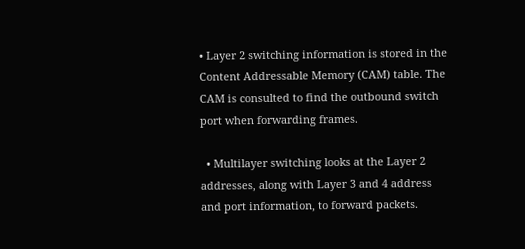• Layer 2 switching information is stored in the Content Addressable Memory (CAM) table. The CAM is consulted to find the outbound switch port when forwarding frames.

  • Multilayer switching looks at the Layer 2 addresses, along with Layer 3 and 4 address and port information, to forward packets.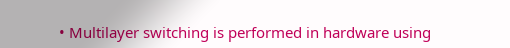• Multilayer switching is performed in hardware using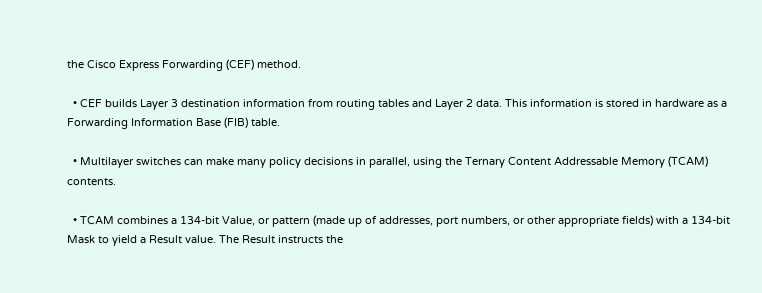the Cisco Express Forwarding (CEF) method.

  • CEF builds Layer 3 destination information from routing tables and Layer 2 data. This information is stored in hardware as a Forwarding Information Base (FIB) table.

  • Multilayer switches can make many policy decisions in parallel, using the Ternary Content Addressable Memory (TCAM) contents.

  • TCAM combines a 134-bit Value, or pattern (made up of addresses, port numbers, or other appropriate fields) with a 134-bit Mask to yield a Result value. The Result instructs the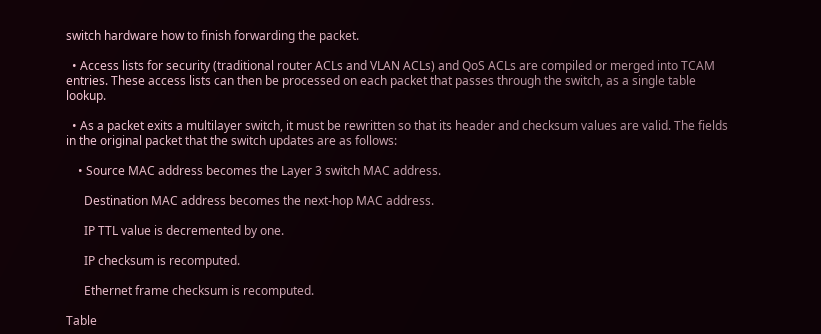switch hardware how to finish forwarding the packet.

  • Access lists for security (traditional router ACLs and VLAN ACLs) and QoS ACLs are compiled or merged into TCAM entries. These access lists can then be processed on each packet that passes through the switch, as a single table lookup.

  • As a packet exits a multilayer switch, it must be rewritten so that its header and checksum values are valid. The fields in the original packet that the switch updates are as follows:

    • Source MAC address becomes the Layer 3 switch MAC address.

      Destination MAC address becomes the next-hop MAC address.

      IP TTL value is decremented by one.

      IP checksum is recomputed.

      Ethernet frame checksum is recomputed.

Table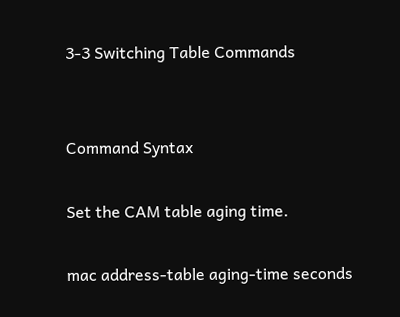3-3 Switching Table Commands


Command Syntax

Set the CAM table aging time.

mac address-table aging-time seconds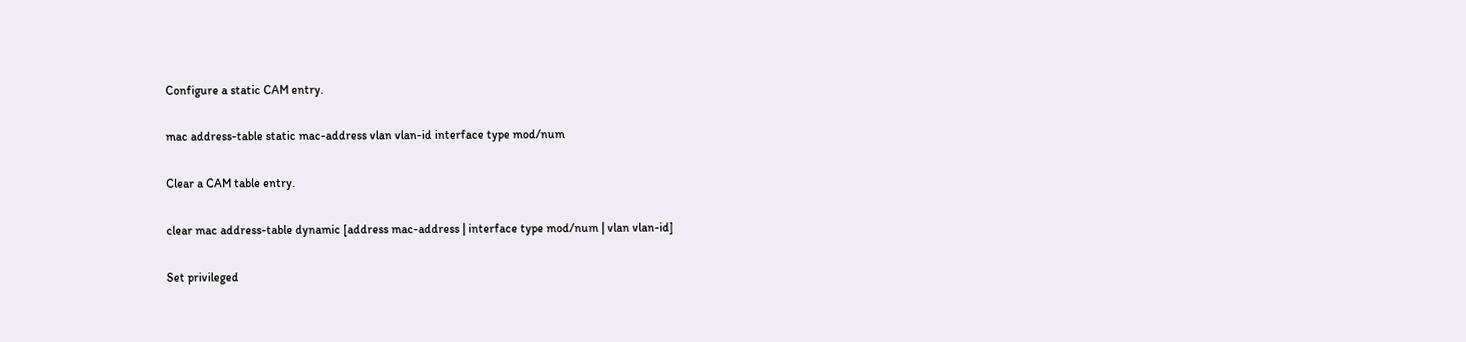Configure a static CAM entry.

mac address-table static mac-address vlan vlan-id interface type mod/num

Clear a CAM table entry.

clear mac address-table dynamic [address mac-address | interface type mod/num | vlan vlan-id]

Set privileged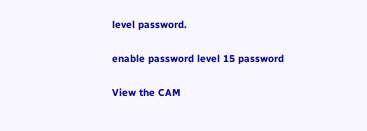level password.

enable password level 15 password

View the CAM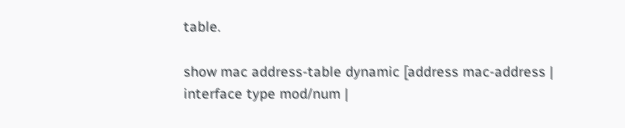table.

show mac address-table dynamic [address mac-address | interface type mod/num |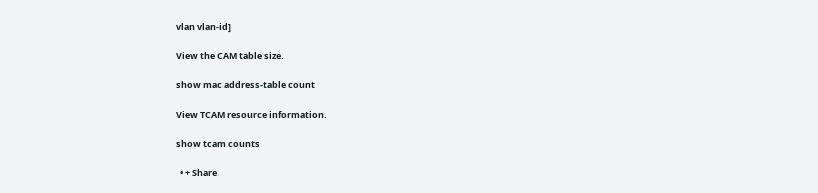vlan vlan-id]

View the CAM table size.

show mac address-table count

View TCAM resource information.

show tcam counts

  • + Share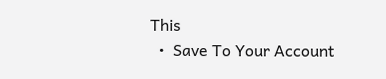This
  •  Save To Your Account